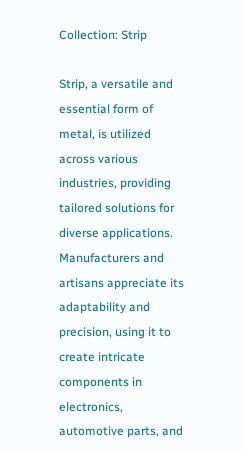Collection: Strip

Strip, a versatile and essential form of metal, is utilized across various industries, providing tailored solutions for diverse applications. Manufacturers and artisans appreciate its adaptability and precision, using it to create intricate components in electronics, automotive parts, and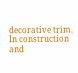decorative trim. In construction and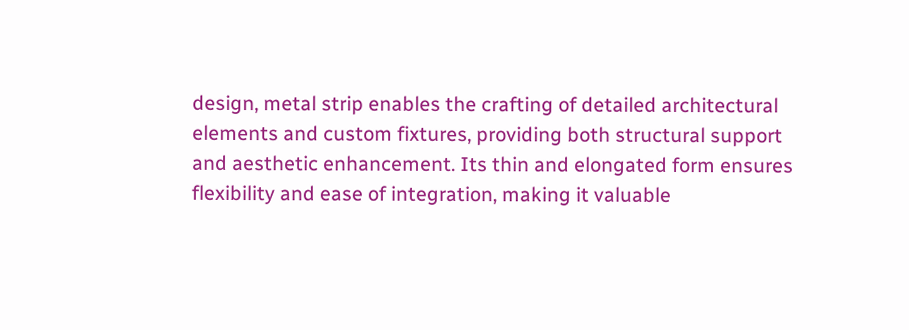design, metal strip enables the crafting of detailed architectural elements and custom fixtures, providing both structural support and aesthetic enhancement. Its thin and elongated form ensures flexibility and ease of integration, making it valuable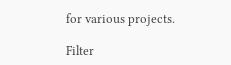for various projects.

Filter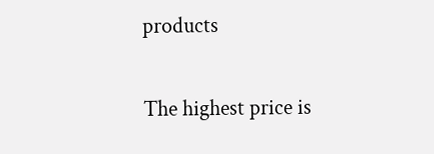products

The highest price is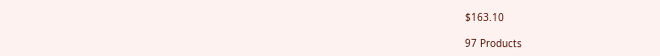$163.10

97 Products